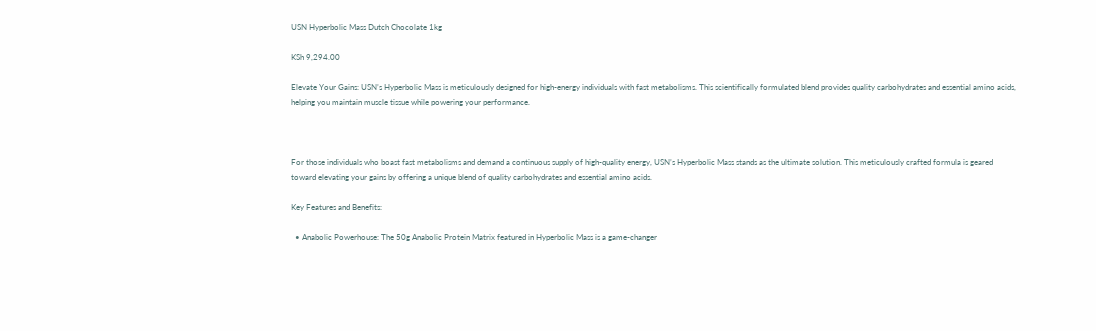USN Hyperbolic Mass Dutch Chocolate 1kg

KSh 9,294.00

Elevate Your Gains: USN’s Hyperbolic Mass is meticulously designed for high-energy individuals with fast metabolisms. This scientifically formulated blend provides quality carbohydrates and essential amino acids, helping you maintain muscle tissue while powering your performance.



For those individuals who boast fast metabolisms and demand a continuous supply of high-quality energy, USN’s Hyperbolic Mass stands as the ultimate solution. This meticulously crafted formula is geared toward elevating your gains by offering a unique blend of quality carbohydrates and essential amino acids.

Key Features and Benefits:

  • Anabolic Powerhouse: The 50g Anabolic Protein Matrix featured in Hyperbolic Mass is a game-changer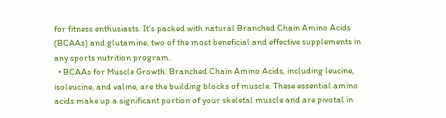for fitness enthusiasts. It’s packed with natural Branched Chain Amino Acids (BCAAs) and glutamine, two of the most beneficial and effective supplements in any sports nutrition program.
  • BCAAs for Muscle Growth: Branched Chain Amino Acids, including leucine, isoleucine, and valine, are the building blocks of muscle. These essential amino acids make up a significant portion of your skeletal muscle and are pivotal in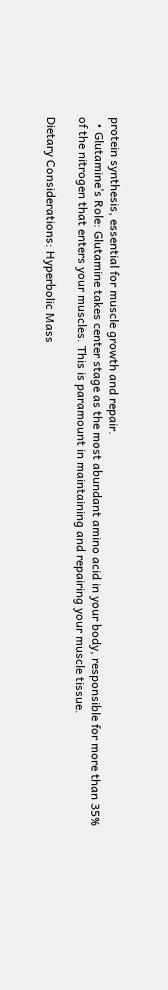protein synthesis, essential for muscle growth and repair.
  • Glutamine’s Role: Glutamine takes center stage as the most abundant amino acid in your body, responsible for more than 35% of the nitrogen that enters your muscles. This is paramount in maintaining and repairing your muscle tissue.

Dietary Considerations: Hyperbolic Mass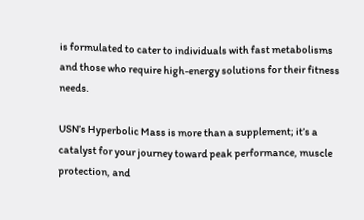is formulated to cater to individuals with fast metabolisms and those who require high-energy solutions for their fitness needs.

USN’s Hyperbolic Mass is more than a supplement; it’s a catalyst for your journey toward peak performance, muscle protection, and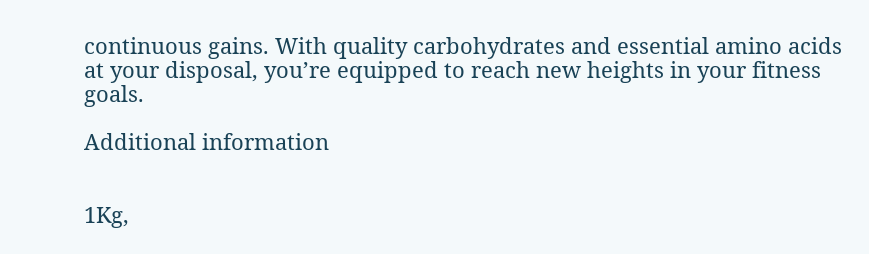continuous gains. With quality carbohydrates and essential amino acids at your disposal, you’re equipped to reach new heights in your fitness goals.

Additional information


1Kg,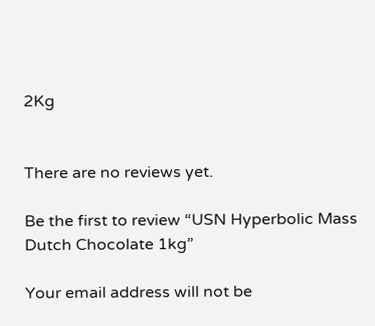2Kg


There are no reviews yet.

Be the first to review “USN Hyperbolic Mass Dutch Chocolate 1kg”

Your email address will not be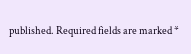published. Required fields are marked *